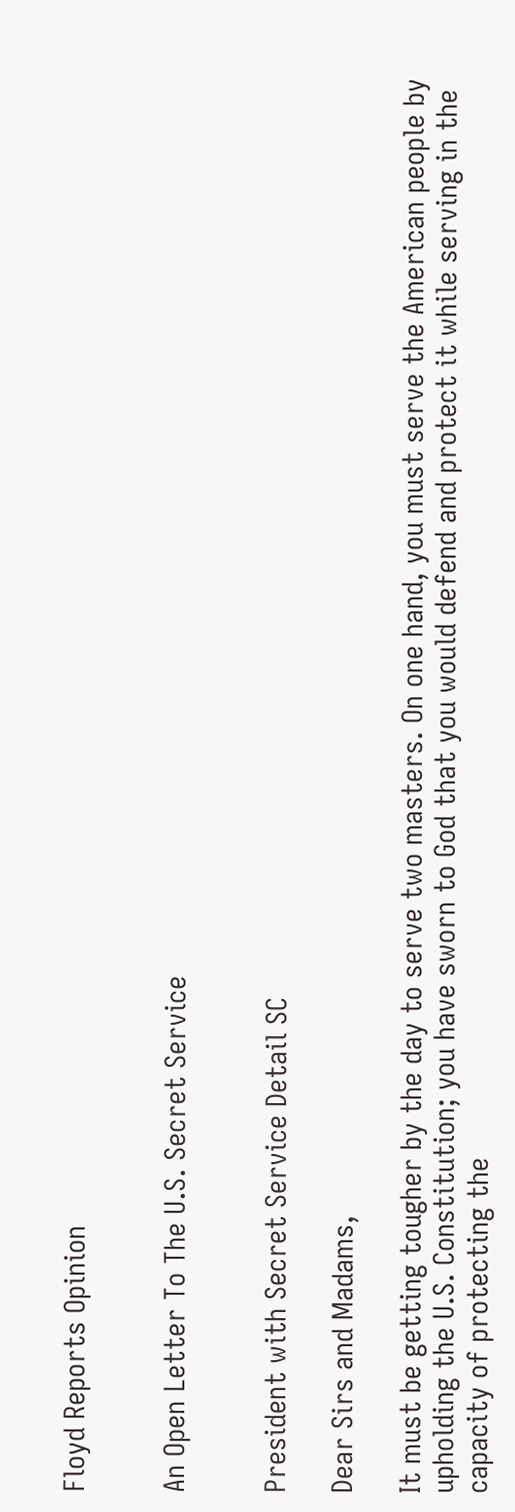Floyd Reports Opinion


An Open Letter To The U.S. Secret Service


President with Secret Service Detail SC

Dear Sirs and Madams,

It must be getting tougher by the day to serve two masters. On one hand, you must serve the American people by upholding the U.S. Constitution; you have sworn to God that you would defend and protect it while serving in the capacity of protecting the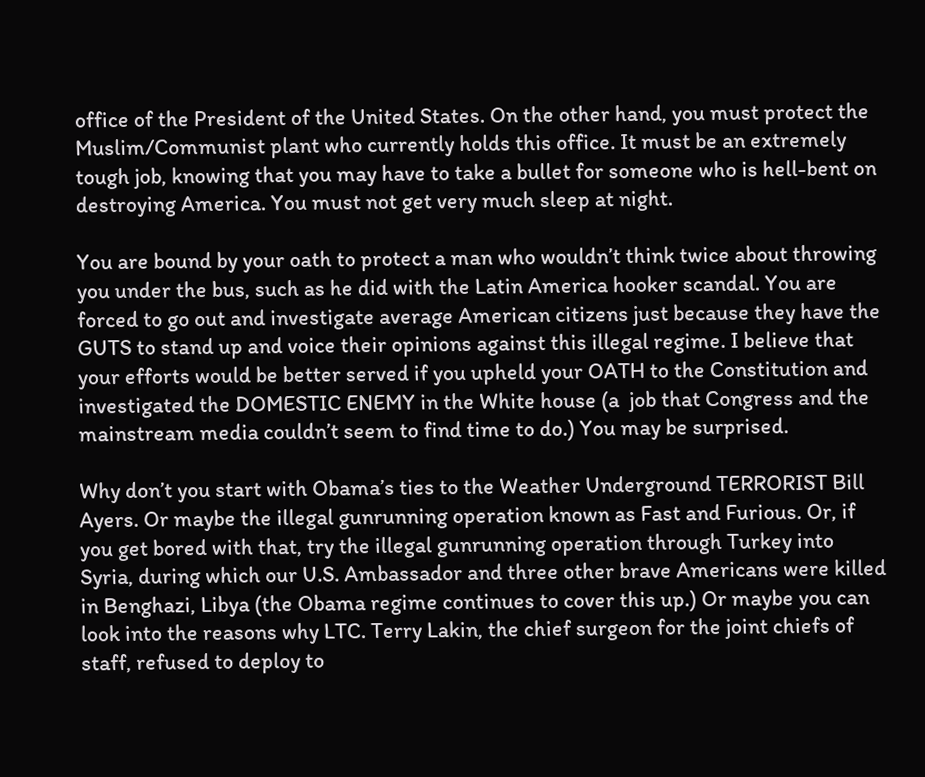office of the President of the United States. On the other hand, you must protect the Muslim/Communist plant who currently holds this office. It must be an extremely tough job, knowing that you may have to take a bullet for someone who is hell-bent on destroying America. You must not get very much sleep at night.

You are bound by your oath to protect a man who wouldn’t think twice about throwing you under the bus, such as he did with the Latin America hooker scandal. You are forced to go out and investigate average American citizens just because they have the GUTS to stand up and voice their opinions against this illegal regime. I believe that your efforts would be better served if you upheld your OATH to the Constitution and investigated the DOMESTIC ENEMY in the White house (a  job that Congress and the mainstream media couldn’t seem to find time to do.) You may be surprised.

Why don’t you start with Obama’s ties to the Weather Underground TERRORIST Bill Ayers. Or maybe the illegal gunrunning operation known as Fast and Furious. Or, if you get bored with that, try the illegal gunrunning operation through Turkey into Syria, during which our U.S. Ambassador and three other brave Americans were killed in Benghazi, Libya (the Obama regime continues to cover this up.) Or maybe you can look into the reasons why LTC. Terry Lakin, the chief surgeon for the joint chiefs of staff, refused to deploy to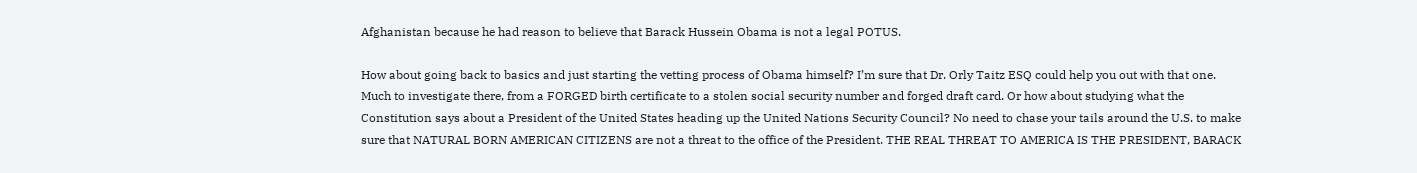Afghanistan because he had reason to believe that Barack Hussein Obama is not a legal POTUS.

How about going back to basics and just starting the vetting process of Obama himself? I’m sure that Dr. Orly Taitz ESQ could help you out with that one. Much to investigate there, from a FORGED birth certificate to a stolen social security number and forged draft card. Or how about studying what the Constitution says about a President of the United States heading up the United Nations Security Council? No need to chase your tails around the U.S. to make sure that NATURAL BORN AMERICAN CITIZENS are not a threat to the office of the President. THE REAL THREAT TO AMERICA IS THE PRESIDENT, BARACK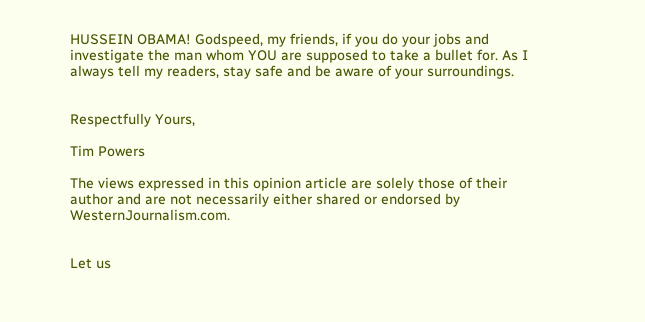HUSSEIN OBAMA! Godspeed, my friends, if you do your jobs and investigate the man whom YOU are supposed to take a bullet for. As I always tell my readers, stay safe and be aware of your surroundings.


Respectfully Yours,

Tim Powers

The views expressed in this opinion article are solely those of their author and are not necessarily either shared or endorsed by WesternJournalism.com.


Let us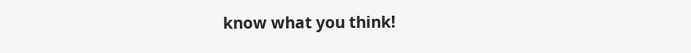know what you think!